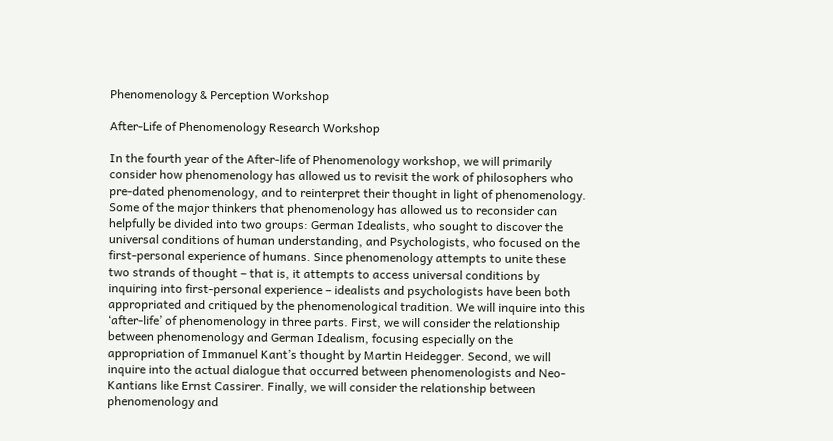Phenomenology & Perception Workshop

After-Life of Phenomenology Research Workshop

In the fourth year of the After-life of Phenomenology workshop, we will primarily consider how phenomenology has allowed us to revisit the work of philosophers who pre-dated phenomenology, and to reinterpret their thought in light of phenomenology. Some of the major thinkers that phenomenology has allowed us to reconsider can helpfully be divided into two groups: German Idealists, who sought to discover the universal conditions of human understanding, and Psychologists, who focused on the first-personal experience of humans. Since phenomenology attempts to unite these two strands of thought – that is, it attempts to access universal conditions by inquiring into first-personal experience – idealists and psychologists have been both appropriated and critiqued by the phenomenological tradition. We will inquire into this ‘after-life’ of phenomenology in three parts. First, we will consider the relationship between phenomenology and German Idealism, focusing especially on the appropriation of Immanuel Kant’s thought by Martin Heidegger. Second, we will inquire into the actual dialogue that occurred between phenomenologists and Neo-Kantians like Ernst Cassirer. Finally, we will consider the relationship between phenomenology and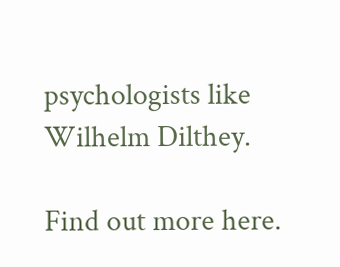psychologists like Wilhelm Dilthey.

Find out more here.